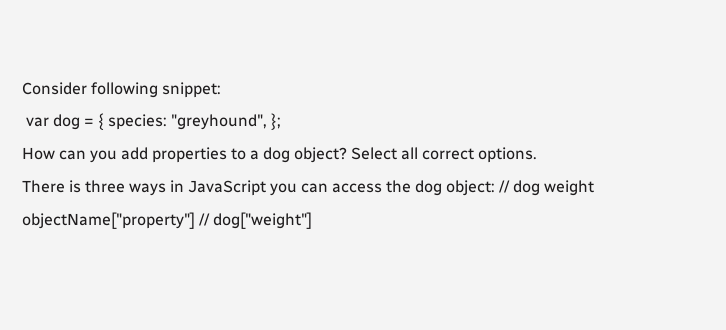Consider following snippet:
 var dog = { species: "greyhound", };
How can you add properties to a dog object? Select all correct options.
There is three ways in JavaScript you can access the dog object: // dog weight objectName["property"] // dog["weight"]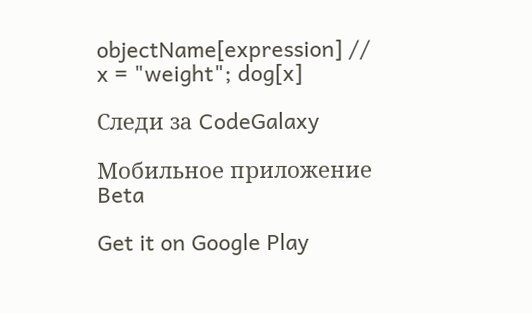objectName[expression] // x = "weight"; dog[x]

Следи за CodeGalaxy

Мобильное приложение Beta

Get it on Google Play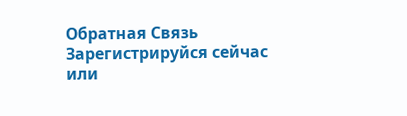Обратная Связь
Зарегистрируйся сейчас
или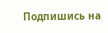Подпишись на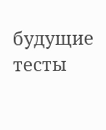будущие тесты